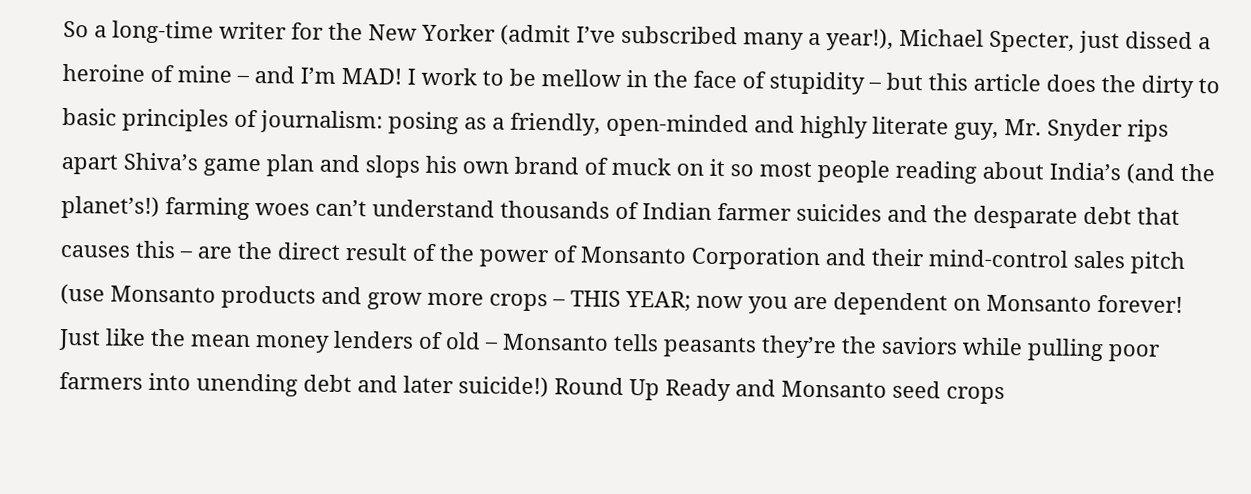So a long-time writer for the New Yorker (admit I’ve subscribed many a year!), Michael Specter, just dissed a heroine of mine – and I’m MAD! I work to be mellow in the face of stupidity – but this article does the dirty to basic principles of journalism: posing as a friendly, open-minded and highly literate guy, Mr. Snyder rips apart Shiva’s game plan and slops his own brand of muck on it so most people reading about India’s (and the planet’s!) farming woes can’t understand thousands of Indian farmer suicides and the desparate debt that causes this – are the direct result of the power of Monsanto Corporation and their mind-control sales pitch (use Monsanto products and grow more crops – THIS YEAR; now you are dependent on Monsanto forever! Just like the mean money lenders of old – Monsanto tells peasants they’re the saviors while pulling poor farmers into unending debt and later suicide!) Round Up Ready and Monsanto seed crops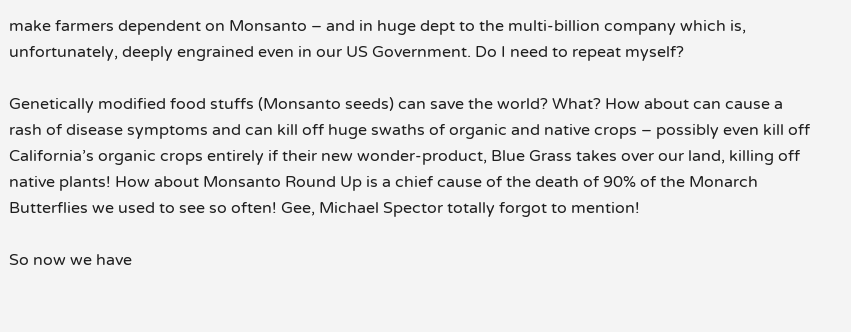make farmers dependent on Monsanto – and in huge dept to the multi-billion company which is, unfortunately, deeply engrained even in our US Government. Do I need to repeat myself?

Genetically modified food stuffs (Monsanto seeds) can save the world? What? How about can cause a rash of disease symptoms and can kill off huge swaths of organic and native crops – possibly even kill off California’s organic crops entirely if their new wonder-product, Blue Grass takes over our land, killing off native plants! How about Monsanto Round Up is a chief cause of the death of 90% of the Monarch Butterflies we used to see so often! Gee, Michael Spector totally forgot to mention!

So now we have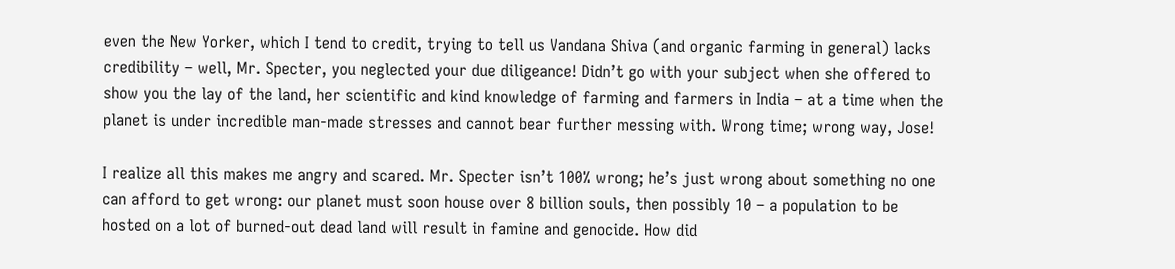even the New Yorker, which I tend to credit, trying to tell us Vandana Shiva (and organic farming in general) lacks credibility – well, Mr. Specter, you neglected your due diligeance! Didn’t go with your subject when she offered to show you the lay of the land, her scientific and kind knowledge of farming and farmers in India – at a time when the planet is under incredible man-made stresses and cannot bear further messing with. Wrong time; wrong way, Jose!

I realize all this makes me angry and scared. Mr. Specter isn’t 100% wrong; he’s just wrong about something no one can afford to get wrong: our planet must soon house over 8 billion souls, then possibly 10 – a population to be hosted on a lot of burned-out dead land will result in famine and genocide. How did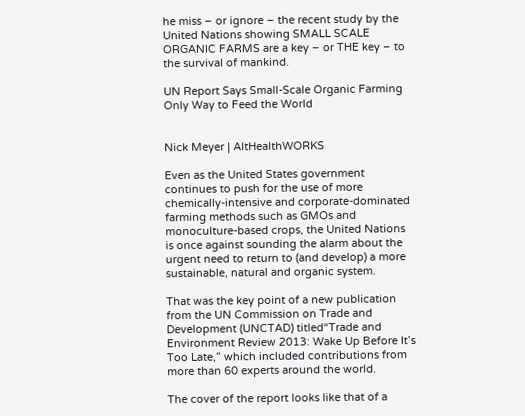he miss – or ignore – the recent study by the United Nations showing SMALL SCALE ORGANIC FARMS are a key – or THE key – to the survival of mankind.

UN Report Says Small-Scale Organic Farming Only Way to Feed the World


Nick Meyer | AltHealthWORKS

Even as the United States government continues to push for the use of more chemically-intensive and corporate-dominated farming methods such as GMOs and monoculture-based crops, the United Nations is once against sounding the alarm about the urgent need to return to (and develop) a more sustainable, natural and organic system.

That was the key point of a new publication from the UN Commission on Trade and Development (UNCTAD) titled“Trade and Environment Review 2013: Wake Up Before It’s Too Late,” which included contributions from more than 60 experts around the world.

The cover of the report looks like that of a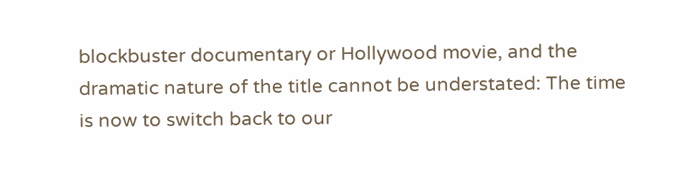blockbuster documentary or Hollywood movie, and the dramatic nature of the title cannot be understated: The time is now to switch back to our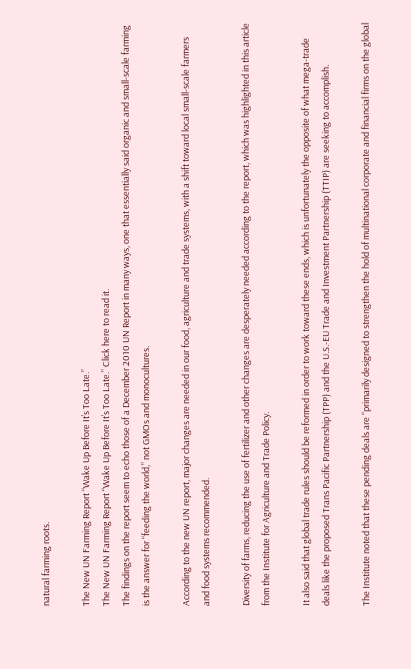natural farming roots.

The New UN Farming Report “Wake Up Before It’s Too Late.”
The New UN Farming Report “Wake Up Before It’s Too Late.” Click here to read it.
The findings on the report seem to echo those of a December 2010 UN Report in many ways, one that essentially said organic and small-scale farming is the answer for “feeding the world,” not GMOs and monocultures.

According to the new UN report, major changes are needed in our food, agriculture and trade systems, with a shift toward local small-scale farmers and food systems recommended.

Diversity of farms, reducing the use of fertilizer and other changes are desperately needed according to the report, which was highlighted in this article from the Institute for Agriculture and Trade Policy.

It also said that global trade rules should be reformed in order to work toward these ends, which is unfortunately the opposite of what mega-trade deals like the proposed Trans Pacific Partnership (TPP) and the U.S.-EU Trade and Investment Partnership (TTIP) are seeking to accomplish.

The Institute noted that these pending deals are “primarily designed to strengthen the hold of multinational corporate and financial firms on the global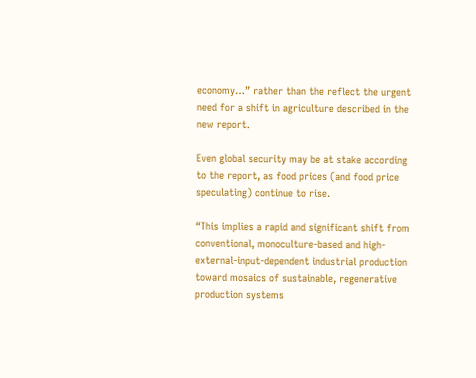economy…” rather than the reflect the urgent need for a shift in agriculture described in the new report.

Even global security may be at stake according to the report, as food prices (and food price speculating) continue to rise.

“This implies a rapid and significant shift from conventional, monoculture-based and high-external-input-dependent industrial production toward mosaics of sustainable, regenerative production systems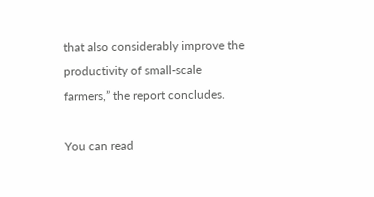that also considerably improve the productivity of small-scale farmers,” the report concludes.

You can read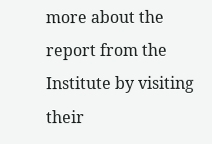more about the report from the Institute by visiting their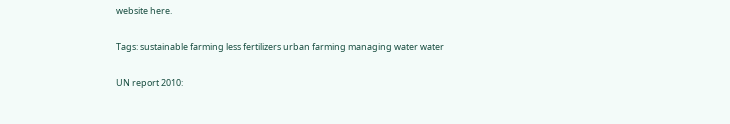website here.

Tags: sustainable farming less fertilizers urban farming managing water water

UN report 2010: